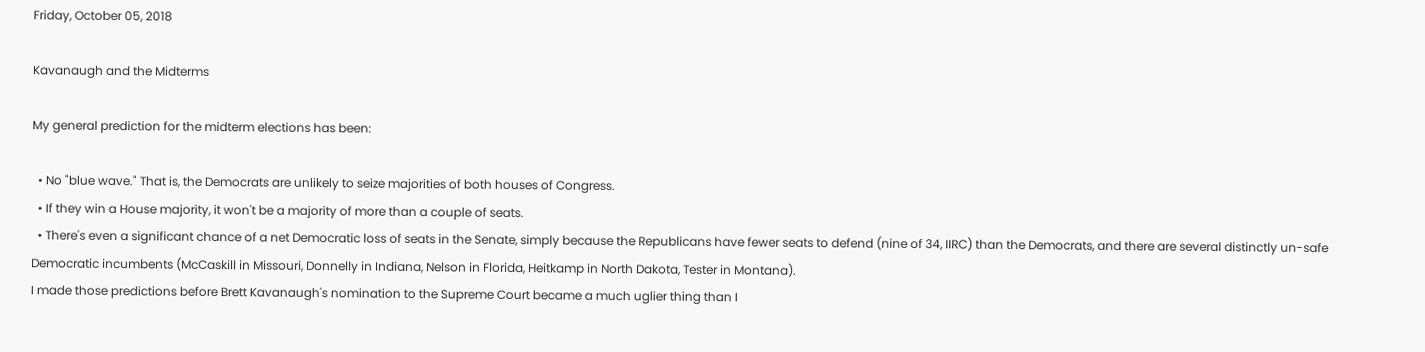Friday, October 05, 2018

Kavanaugh and the Midterms

My general prediction for the midterm elections has been:

  • No "blue wave." That is, the Democrats are unlikely to seize majorities of both houses of Congress.
  • If they win a House majority, it won't be a majority of more than a couple of seats.
  • There's even a significant chance of a net Democratic loss of seats in the Senate, simply because the Republicans have fewer seats to defend (nine of 34, IIRC) than the Democrats, and there are several distinctly un-safe Democratic incumbents (McCaskill in Missouri, Donnelly in Indiana, Nelson in Florida, Heitkamp in North Dakota, Tester in Montana).
I made those predictions before Brett Kavanaugh's nomination to the Supreme Court became a much uglier thing than I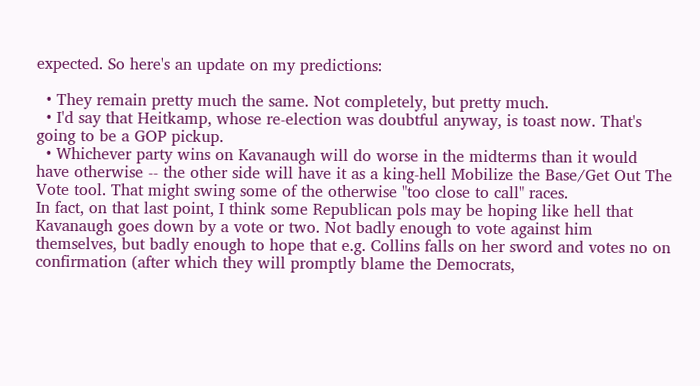expected. So here's an update on my predictions:

  • They remain pretty much the same. Not completely, but pretty much.
  • I'd say that Heitkamp, whose re-election was doubtful anyway, is toast now. That's going to be a GOP pickup.
  • Whichever party wins on Kavanaugh will do worse in the midterms than it would have otherwise -- the other side will have it as a king-hell Mobilize the Base/Get Out The Vote tool. That might swing some of the otherwise "too close to call" races.
In fact, on that last point, I think some Republican pols may be hoping like hell that Kavanaugh goes down by a vote or two. Not badly enough to vote against him themselves, but badly enough to hope that e.g. Collins falls on her sword and votes no on confirmation (after which they will promptly blame the Democrats,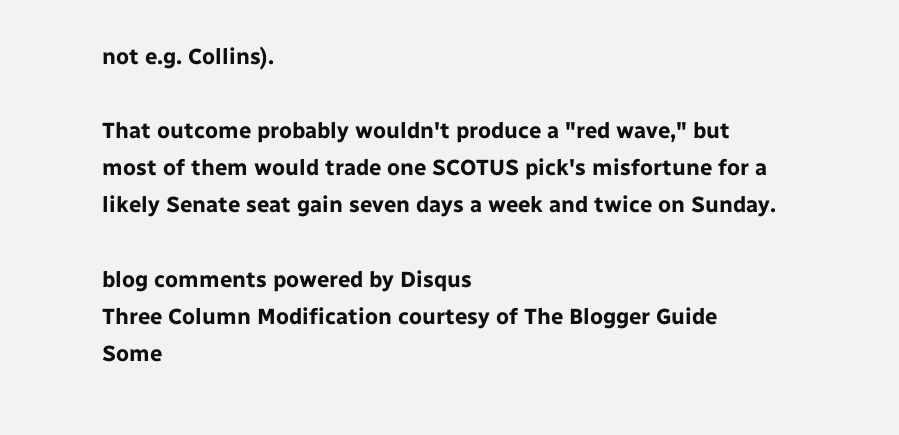not e.g. Collins).

That outcome probably wouldn't produce a "red wave," but most of them would trade one SCOTUS pick's misfortune for a likely Senate seat gain seven days a week and twice on Sunday.

blog comments powered by Disqus
Three Column Modification courtesy of The Blogger Guide
Some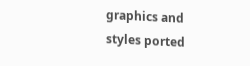graphics and styles ported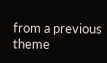from a previous theme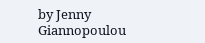by Jenny Giannopoulou